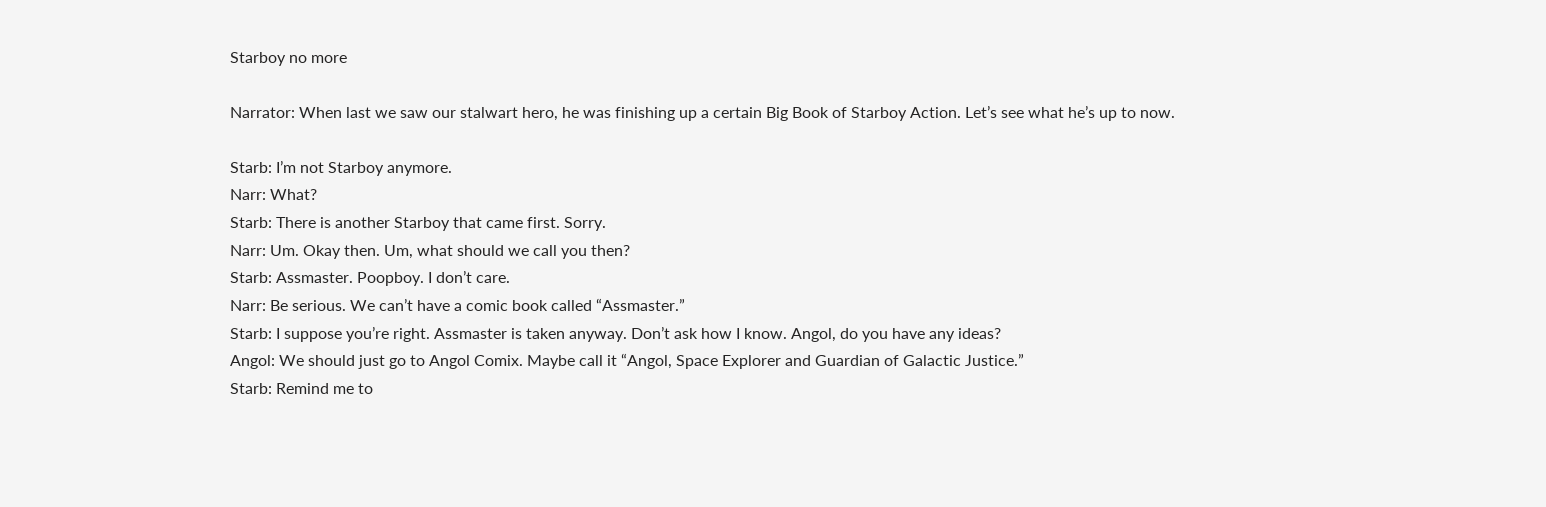Starboy no more

Narrator: When last we saw our stalwart hero, he was finishing up a certain Big Book of Starboy Action. Let’s see what he’s up to now.

Starb: I’m not Starboy anymore.
Narr: What?
Starb: There is another Starboy that came first. Sorry.
Narr: Um. Okay then. Um, what should we call you then?
Starb: Assmaster. Poopboy. I don’t care.
Narr: Be serious. We can’t have a comic book called “Assmaster.”
Starb: I suppose you’re right. Assmaster is taken anyway. Don’t ask how I know. Angol, do you have any ideas?
Angol: We should just go to Angol Comix. Maybe call it “Angol, Space Explorer and Guardian of Galactic Justice.”
Starb: Remind me to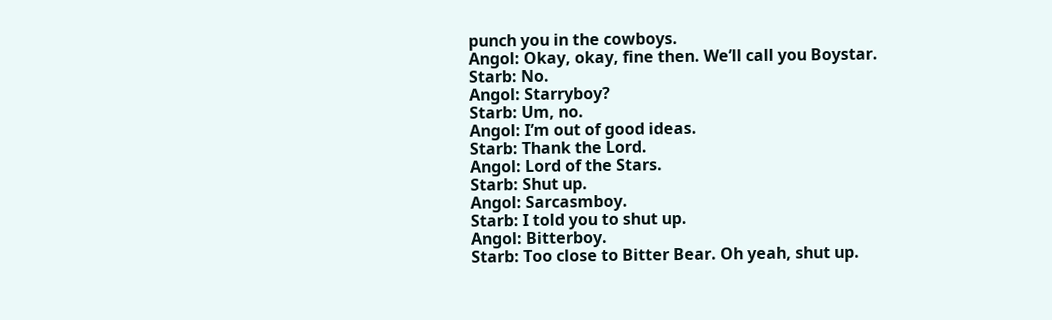punch you in the cowboys.
Angol: Okay, okay, fine then. We’ll call you Boystar.
Starb: No.
Angol: Starryboy?
Starb: Um, no.
Angol: I’m out of good ideas.
Starb: Thank the Lord.
Angol: Lord of the Stars.
Starb: Shut up.
Angol: Sarcasmboy.
Starb: I told you to shut up.
Angol: Bitterboy.
Starb: Too close to Bitter Bear. Oh yeah, shut up.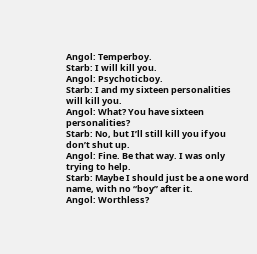Angol: Temperboy.
Starb: I will kill you.
Angol: Psychoticboy.
Starb: I and my sixteen personalities will kill you.
Angol: What? You have sixteen personalities?
Starb: No, but I’ll still kill you if you don’t shut up.
Angol: Fine. Be that way. I was only trying to help.
Starb: Maybe I should just be a one word name, with no “boy” after it.
Angol: Worthless?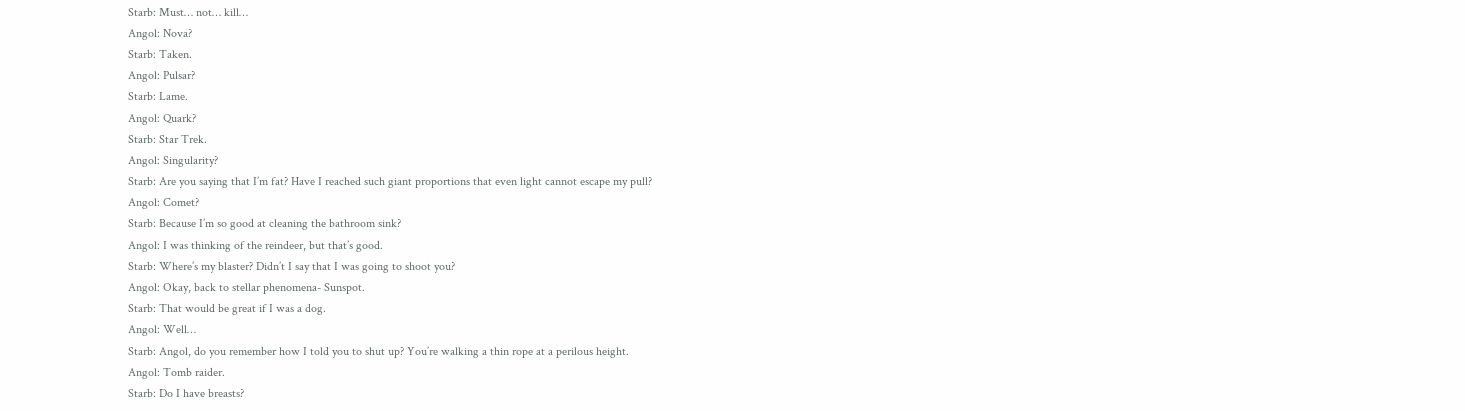Starb: Must… not… kill…
Angol: Nova?
Starb: Taken.
Angol: Pulsar?
Starb: Lame.
Angol: Quark?
Starb: Star Trek.
Angol: Singularity?
Starb: Are you saying that I’m fat? Have I reached such giant proportions that even light cannot escape my pull?
Angol: Comet?
Starb: Because I’m so good at cleaning the bathroom sink?
Angol: I was thinking of the reindeer, but that’s good.
Starb: Where’s my blaster? Didn’t I say that I was going to shoot you?
Angol: Okay, back to stellar phenomena- Sunspot.
Starb: That would be great if I was a dog.
Angol: Well…
Starb: Angol, do you remember how I told you to shut up? You’re walking a thin rope at a perilous height.
Angol: Tomb raider.
Starb: Do I have breasts?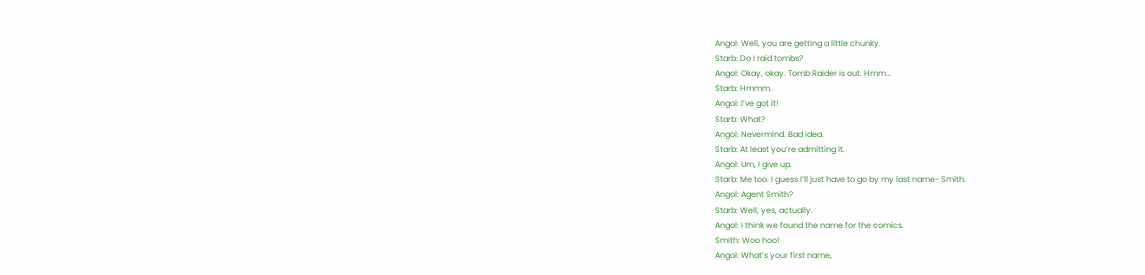Angol: Well, you are getting a little chunky.
Starb: Do I raid tombs?
Angol: Okay, okay. Tomb Raider is out. Hmm…
Starb: Hmmm.
Angol: I’ve got it!
Starb: What?
Angol: Nevermind. Bad idea.
Starb: At least you’re admitting it.
Angol: Um, I give up.
Starb: Me too. I guess I’ll just have to go by my last name- Smith.
Angol: Agent Smith?
Starb: Well, yes, actually.
Angol: I think we found the name for the comics.
Smith: Woo hoo!
Angol: What’s your first name,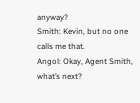anyway?
Smith: Kevin, but no one calls me that.
Angol: Okay, Agent Smith, what’s next?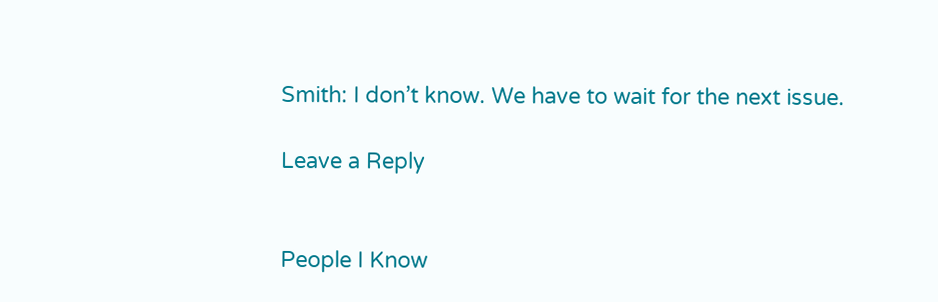Smith: I don’t know. We have to wait for the next issue.

Leave a Reply


People I Know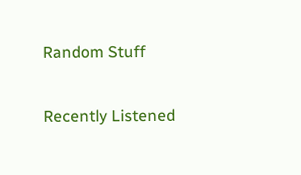Random Stuff

Recently Listened